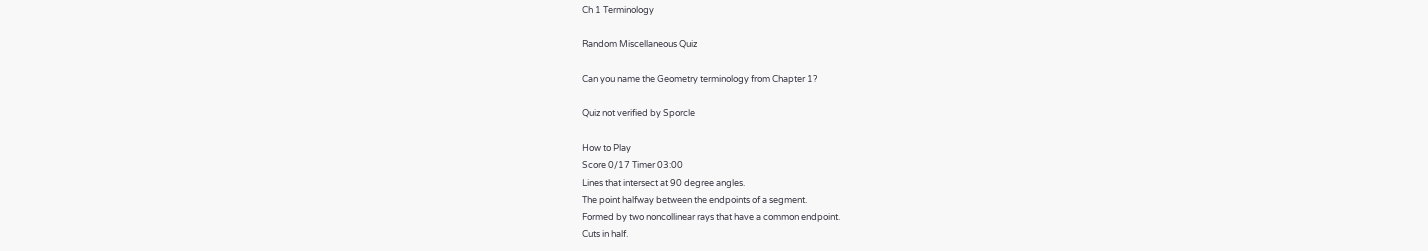Ch 1 Terminology

Random Miscellaneous Quiz

Can you name the Geometry terminology from Chapter 1?

Quiz not verified by Sporcle

How to Play
Score 0/17 Timer 03:00
Lines that intersect at 90 degree angles.
The point halfway between the endpoints of a segment.
Formed by two noncollinear rays that have a common endpoint.
Cuts in half.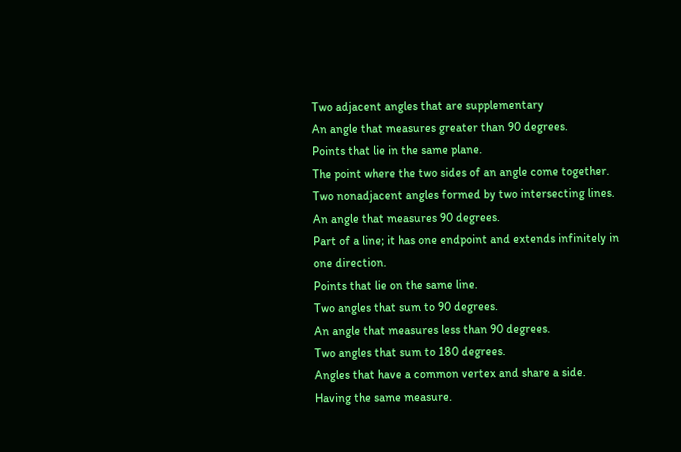Two adjacent angles that are supplementary
An angle that measures greater than 90 degrees.
Points that lie in the same plane.
The point where the two sides of an angle come together.
Two nonadjacent angles formed by two intersecting lines.
An angle that measures 90 degrees.
Part of a line; it has one endpoint and extends infinitely in one direction.
Points that lie on the same line.
Two angles that sum to 90 degrees.
An angle that measures less than 90 degrees.
Two angles that sum to 180 degrees.
Angles that have a common vertex and share a side.
Having the same measure.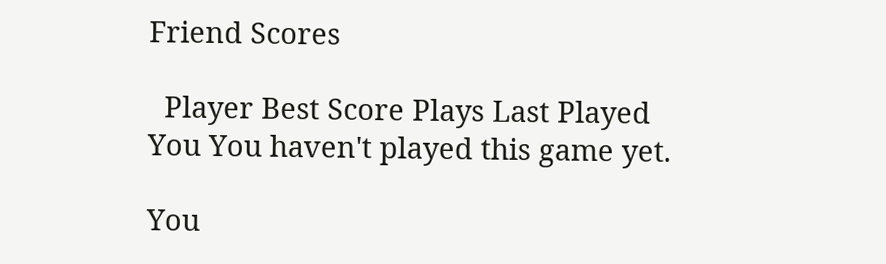Friend Scores

  Player Best Score Plays Last Played
You You haven't played this game yet.

You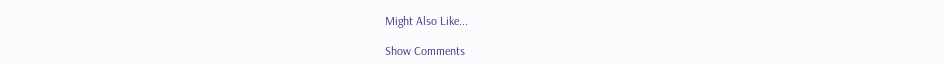Might Also Like...

Show Comments